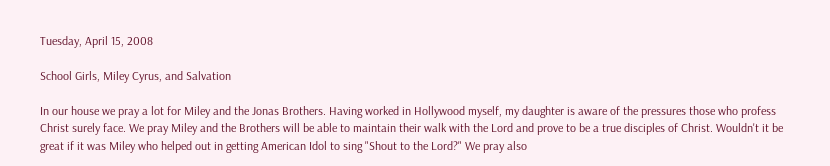Tuesday, April 15, 2008

School Girls, Miley Cyrus, and Salvation

In our house we pray a lot for Miley and the Jonas Brothers. Having worked in Hollywood myself, my daughter is aware of the pressures those who profess Christ surely face. We pray Miley and the Brothers will be able to maintain their walk with the Lord and prove to be a true disciples of Christ. Wouldn't it be great if it was Miley who helped out in getting American Idol to sing "Shout to the Lord?" We pray also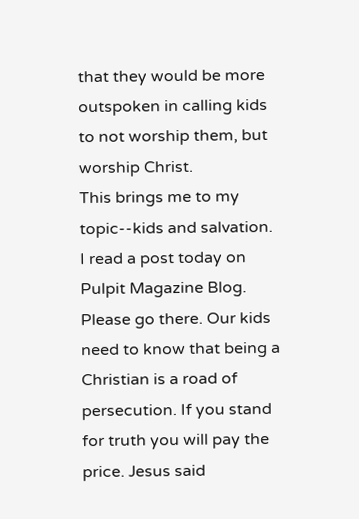that they would be more outspoken in calling kids to not worship them, but worship Christ.
This brings me to my topic--kids and salvation. I read a post today on Pulpit Magazine Blog. Please go there. Our kids need to know that being a Christian is a road of persecution. If you stand for truth you will pay the price. Jesus said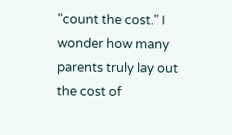"count the cost." I wonder how many parents truly lay out the cost of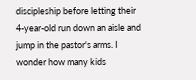discipleship before letting their 4-year-old run down an aisle and jump in the pastor's arms. I wonder how many kids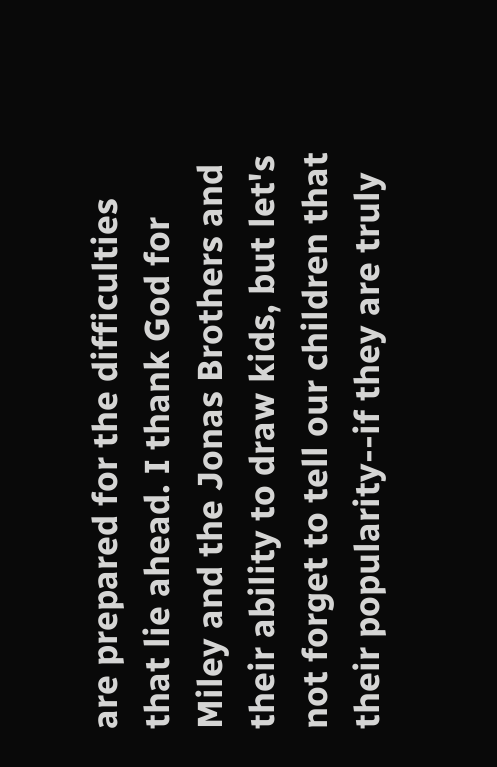are prepared for the difficulties that lie ahead. I thank God for Miley and the Jonas Brothers and their ability to draw kids, but let's not forget to tell our children that their popularity--if they are truly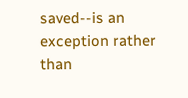saved--is an exception rather than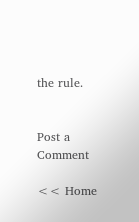the rule.


Post a Comment

<< Home